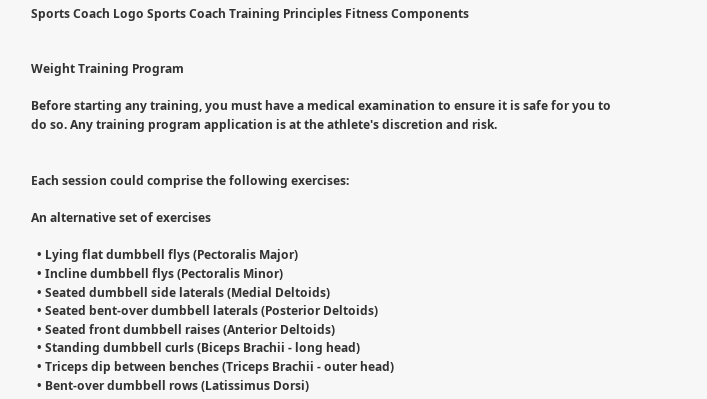Sports Coach Logo Sports Coach Training Principles Fitness Components


Weight Training Program

Before starting any training, you must have a medical examination to ensure it is safe for you to do so. Any training program application is at the athlete's discretion and risk.


Each session could comprise the following exercises:

An alternative set of exercises

  • Lying flat dumbbell flys (Pectoralis Major)
  • Incline dumbbell flys (Pectoralis Minor)
  • Seated dumbbell side laterals (Medial Deltoids)
  • Seated bent-over dumbbell laterals (Posterior Deltoids)
  • Seated front dumbbell raises (Anterior Deltoids)
  • Standing dumbbell curls (Biceps Brachii - long head)
  • Triceps dip between benches (Triceps Brachii - outer head)
  • Bent-over dumbbell rows (Latissimus Dorsi)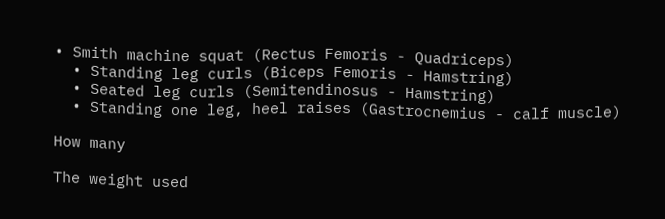• Smith machine squat (Rectus Femoris - Quadriceps)
  • Standing leg curls (Biceps Femoris - Hamstring)
  • Seated leg curls (Semitendinosus - Hamstring)
  • Standing one leg, heel raises (Gastrocnemius - calf muscle)

How many

The weight used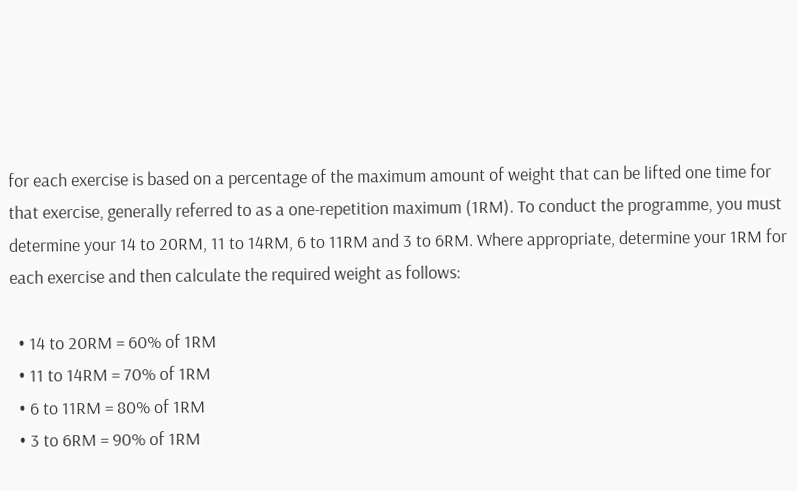for each exercise is based on a percentage of the maximum amount of weight that can be lifted one time for that exercise, generally referred to as a one-repetition maximum (1RM). To conduct the programme, you must determine your 14 to 20RM, 11 to 14RM, 6 to 11RM and 3 to 6RM. Where appropriate, determine your 1RM for each exercise and then calculate the required weight as follows:

  • 14 to 20RM = 60% of 1RM
  • 11 to 14RM = 70% of 1RM
  • 6 to 11RM = 80% of 1RM
  • 3 to 6RM = 90% of 1RM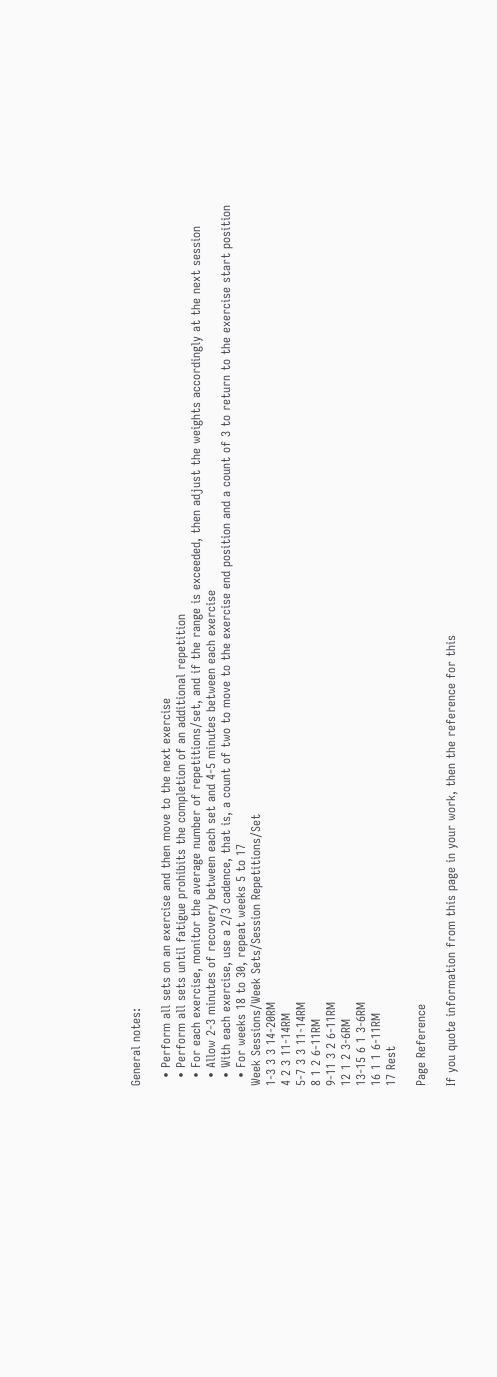General notes:

  • Perform all sets on an exercise and then move to the next exercise
  • Perform all sets until fatigue prohibits the completion of an additional repetition
  • For each exercise, monitor the average number of repetitions/set, and if the range is exceeded, then adjust the weights accordingly at the next session
  • Allow 2-3 minutes of recovery between each set and 4-5 minutes between each exercise
  • With each exercise, use a 2/3 cadence, that is, a count of two to move to the exercise end position and a count of 3 to return to the exercise start position
  • For weeks 18 to 30, repeat weeks 5 to 17
Week Sessions/Week Sets/Session Repetitions/Set
1-3 3 3 14-20RM
4 2 3 11-14RM
5-7 3 3 11-14RM
8 1 2 6-11RM
9-11 3 2 6-11RM
12 1 2 3-6RM
13-15 6 1 3-6RM
16 1 1 6-11RM
17 Rest

Page Reference

If you quote information from this page in your work, then the reference for this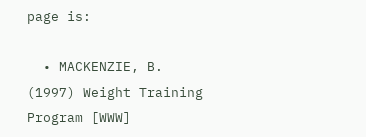page is:

  • MACKENZIE, B. (1997) Weight Training Program [WWW]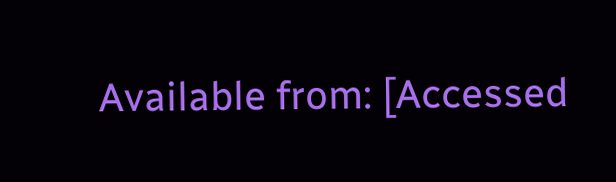Available from: [Accessed